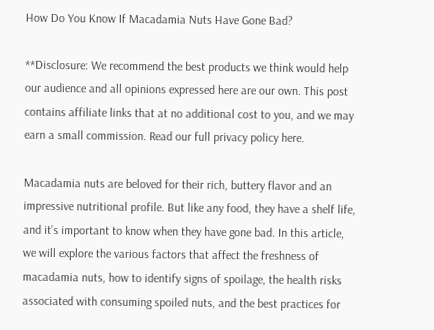How Do You Know If Macadamia Nuts Have Gone Bad?

**Disclosure: We recommend the best products we think would help our audience and all opinions expressed here are our own. This post contains affiliate links that at no additional cost to you, and we may earn a small commission. Read our full privacy policy here.

Macadamia nuts are beloved for their rich, buttery flavor and an impressive nutritional profile. But like any food, they have a shelf life, and it’s important to know when they have gone bad. In this article, we will explore the various factors that affect the freshness of macadamia nuts, how to identify signs of spoilage, the health risks associated with consuming spoiled nuts, and the best practices for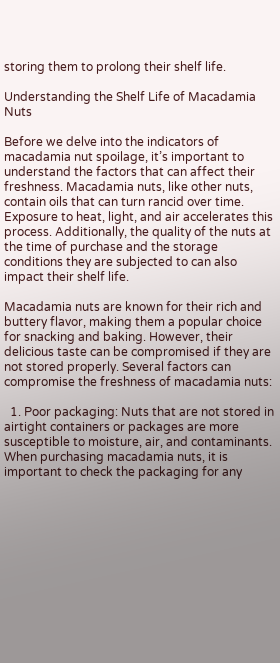storing them to prolong their shelf life.

Understanding the Shelf Life of Macadamia Nuts

Before we delve into the indicators of macadamia nut spoilage, it’s important to understand the factors that can affect their freshness. Macadamia nuts, like other nuts, contain oils that can turn rancid over time. Exposure to heat, light, and air accelerates this process. Additionally, the quality of the nuts at the time of purchase and the storage conditions they are subjected to can also impact their shelf life.

Macadamia nuts are known for their rich and buttery flavor, making them a popular choice for snacking and baking. However, their delicious taste can be compromised if they are not stored properly. Several factors can compromise the freshness of macadamia nuts:

  1. Poor packaging: Nuts that are not stored in airtight containers or packages are more susceptible to moisture, air, and contaminants. When purchasing macadamia nuts, it is important to check the packaging for any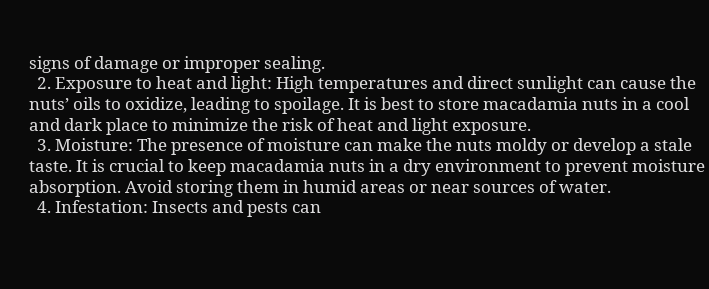signs of damage or improper sealing.
  2. Exposure to heat and light: High temperatures and direct sunlight can cause the nuts’ oils to oxidize, leading to spoilage. It is best to store macadamia nuts in a cool and dark place to minimize the risk of heat and light exposure.
  3. Moisture: The presence of moisture can make the nuts moldy or develop a stale taste. It is crucial to keep macadamia nuts in a dry environment to prevent moisture absorption. Avoid storing them in humid areas or near sources of water.
  4. Infestation: Insects and pests can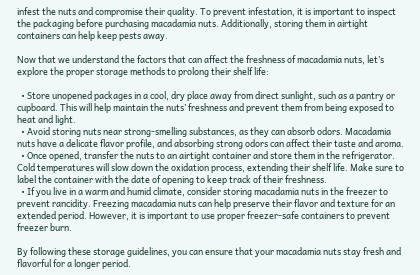infest the nuts and compromise their quality. To prevent infestation, it is important to inspect the packaging before purchasing macadamia nuts. Additionally, storing them in airtight containers can help keep pests away.

Now that we understand the factors that can affect the freshness of macadamia nuts, let’s explore the proper storage methods to prolong their shelf life:

  • Store unopened packages in a cool, dry place away from direct sunlight, such as a pantry or cupboard. This will help maintain the nuts’ freshness and prevent them from being exposed to heat and light.
  • Avoid storing nuts near strong-smelling substances, as they can absorb odors. Macadamia nuts have a delicate flavor profile, and absorbing strong odors can affect their taste and aroma.
  • Once opened, transfer the nuts to an airtight container and store them in the refrigerator. Cold temperatures will slow down the oxidation process, extending their shelf life. Make sure to label the container with the date of opening to keep track of their freshness.
  • If you live in a warm and humid climate, consider storing macadamia nuts in the freezer to prevent rancidity. Freezing macadamia nuts can help preserve their flavor and texture for an extended period. However, it is important to use proper freezer-safe containers to prevent freezer burn.

By following these storage guidelines, you can ensure that your macadamia nuts stay fresh and flavorful for a longer period.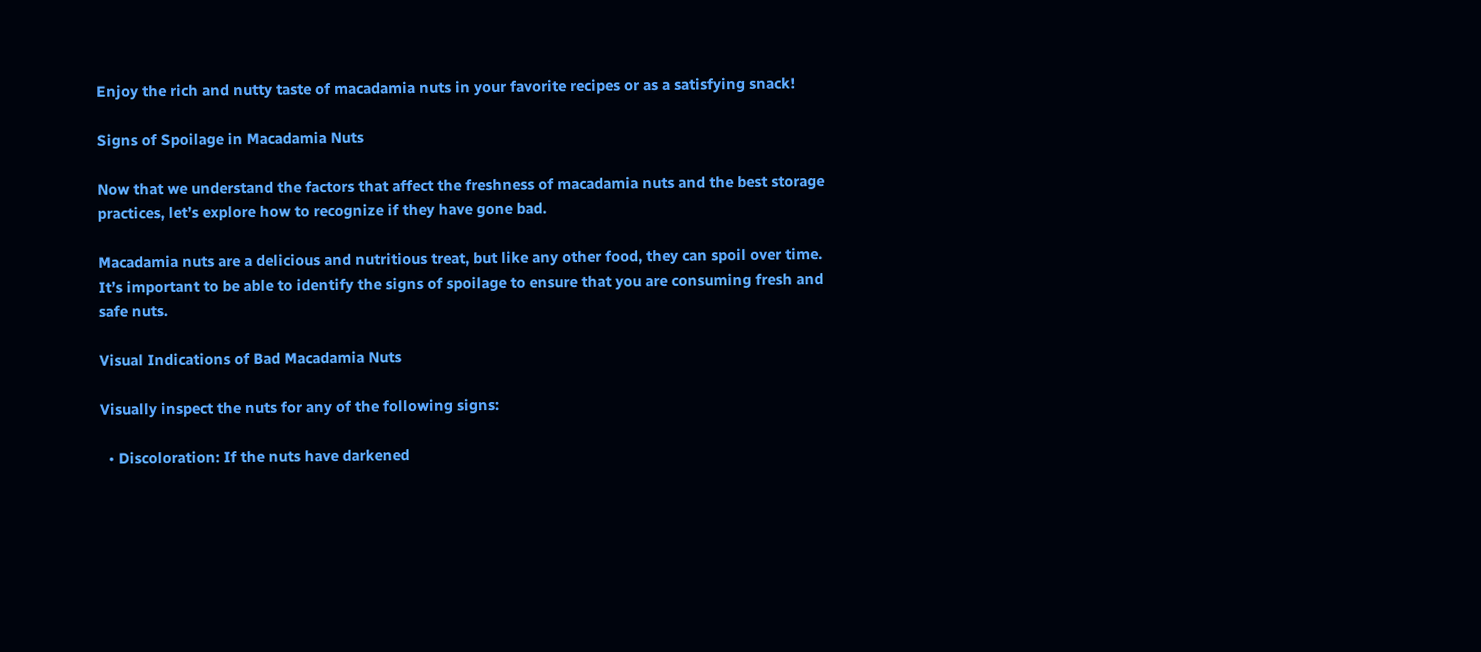Enjoy the rich and nutty taste of macadamia nuts in your favorite recipes or as a satisfying snack!

Signs of Spoilage in Macadamia Nuts

Now that we understand the factors that affect the freshness of macadamia nuts and the best storage practices, let’s explore how to recognize if they have gone bad.

Macadamia nuts are a delicious and nutritious treat, but like any other food, they can spoil over time. It’s important to be able to identify the signs of spoilage to ensure that you are consuming fresh and safe nuts.

Visual Indications of Bad Macadamia Nuts

Visually inspect the nuts for any of the following signs:

  • Discoloration: If the nuts have darkened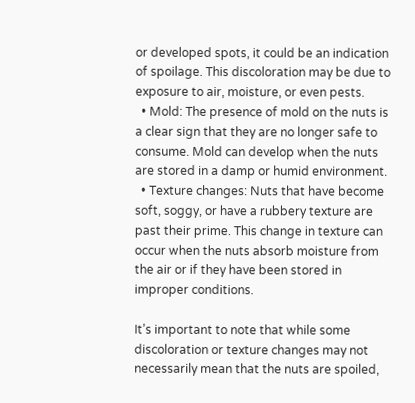or developed spots, it could be an indication of spoilage. This discoloration may be due to exposure to air, moisture, or even pests.
  • Mold: The presence of mold on the nuts is a clear sign that they are no longer safe to consume. Mold can develop when the nuts are stored in a damp or humid environment.
  • Texture changes: Nuts that have become soft, soggy, or have a rubbery texture are past their prime. This change in texture can occur when the nuts absorb moisture from the air or if they have been stored in improper conditions.

It’s important to note that while some discoloration or texture changes may not necessarily mean that the nuts are spoiled,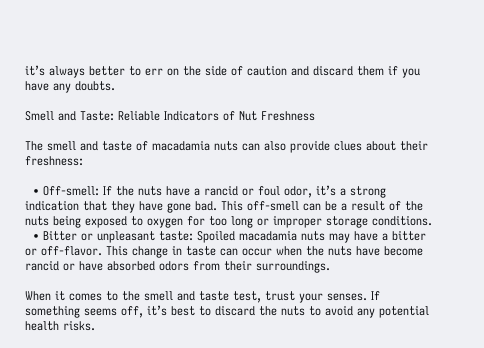it’s always better to err on the side of caution and discard them if you have any doubts.

Smell and Taste: Reliable Indicators of Nut Freshness

The smell and taste of macadamia nuts can also provide clues about their freshness:

  • Off-smell: If the nuts have a rancid or foul odor, it’s a strong indication that they have gone bad. This off-smell can be a result of the nuts being exposed to oxygen for too long or improper storage conditions.
  • Bitter or unpleasant taste: Spoiled macadamia nuts may have a bitter or off-flavor. This change in taste can occur when the nuts have become rancid or have absorbed odors from their surroundings.

When it comes to the smell and taste test, trust your senses. If something seems off, it’s best to discard the nuts to avoid any potential health risks.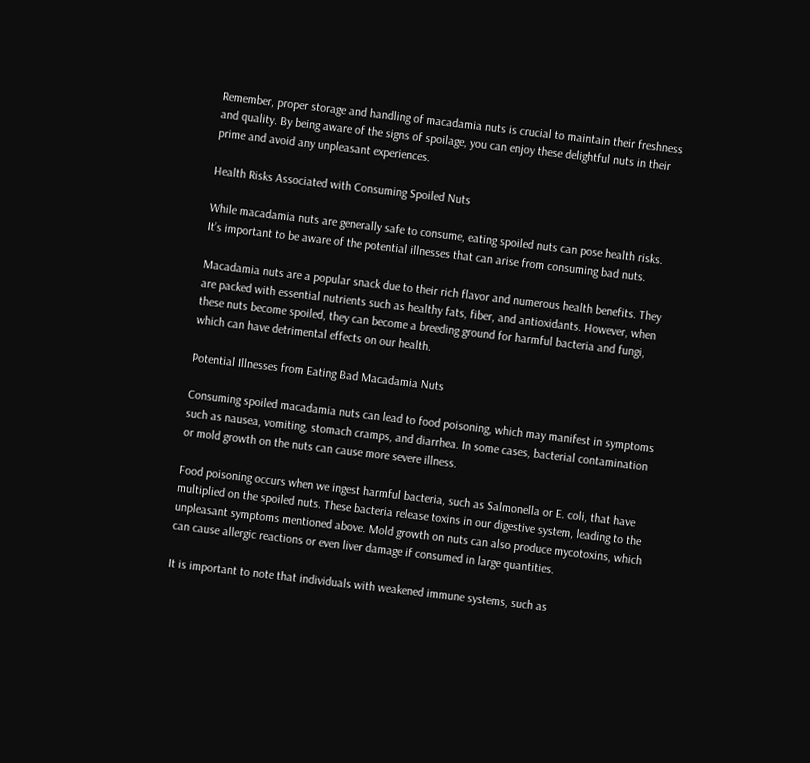Remember, proper storage and handling of macadamia nuts is crucial to maintain their freshness and quality. By being aware of the signs of spoilage, you can enjoy these delightful nuts in their prime and avoid any unpleasant experiences.

Health Risks Associated with Consuming Spoiled Nuts

While macadamia nuts are generally safe to consume, eating spoiled nuts can pose health risks. It’s important to be aware of the potential illnesses that can arise from consuming bad nuts.

Macadamia nuts are a popular snack due to their rich flavor and numerous health benefits. They are packed with essential nutrients such as healthy fats, fiber, and antioxidants. However, when these nuts become spoiled, they can become a breeding ground for harmful bacteria and fungi, which can have detrimental effects on our health.

Potential Illnesses from Eating Bad Macadamia Nuts

Consuming spoiled macadamia nuts can lead to food poisoning, which may manifest in symptoms such as nausea, vomiting, stomach cramps, and diarrhea. In some cases, bacterial contamination or mold growth on the nuts can cause more severe illness.

Food poisoning occurs when we ingest harmful bacteria, such as Salmonella or E. coli, that have multiplied on the spoiled nuts. These bacteria release toxins in our digestive system, leading to the unpleasant symptoms mentioned above. Mold growth on nuts can also produce mycotoxins, which can cause allergic reactions or even liver damage if consumed in large quantities.

It is important to note that individuals with weakened immune systems, such as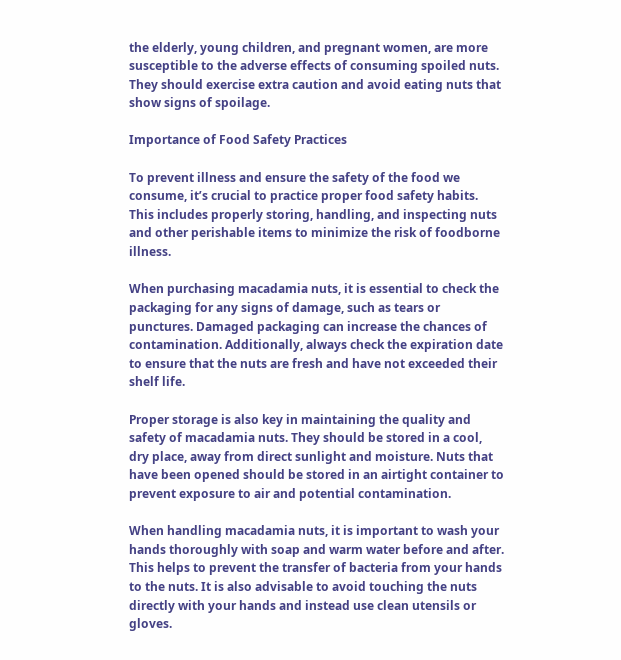the elderly, young children, and pregnant women, are more susceptible to the adverse effects of consuming spoiled nuts. They should exercise extra caution and avoid eating nuts that show signs of spoilage.

Importance of Food Safety Practices

To prevent illness and ensure the safety of the food we consume, it’s crucial to practice proper food safety habits. This includes properly storing, handling, and inspecting nuts and other perishable items to minimize the risk of foodborne illness.

When purchasing macadamia nuts, it is essential to check the packaging for any signs of damage, such as tears or punctures. Damaged packaging can increase the chances of contamination. Additionally, always check the expiration date to ensure that the nuts are fresh and have not exceeded their shelf life.

Proper storage is also key in maintaining the quality and safety of macadamia nuts. They should be stored in a cool, dry place, away from direct sunlight and moisture. Nuts that have been opened should be stored in an airtight container to prevent exposure to air and potential contamination.

When handling macadamia nuts, it is important to wash your hands thoroughly with soap and warm water before and after. This helps to prevent the transfer of bacteria from your hands to the nuts. It is also advisable to avoid touching the nuts directly with your hands and instead use clean utensils or gloves.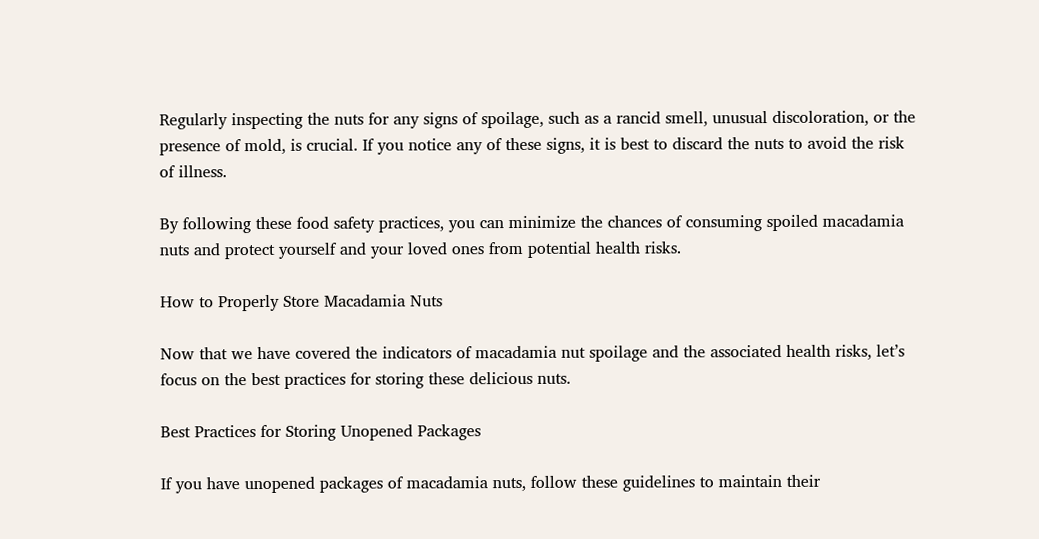Regularly inspecting the nuts for any signs of spoilage, such as a rancid smell, unusual discoloration, or the presence of mold, is crucial. If you notice any of these signs, it is best to discard the nuts to avoid the risk of illness.

By following these food safety practices, you can minimize the chances of consuming spoiled macadamia nuts and protect yourself and your loved ones from potential health risks.

How to Properly Store Macadamia Nuts

Now that we have covered the indicators of macadamia nut spoilage and the associated health risks, let’s focus on the best practices for storing these delicious nuts.

Best Practices for Storing Unopened Packages

If you have unopened packages of macadamia nuts, follow these guidelines to maintain their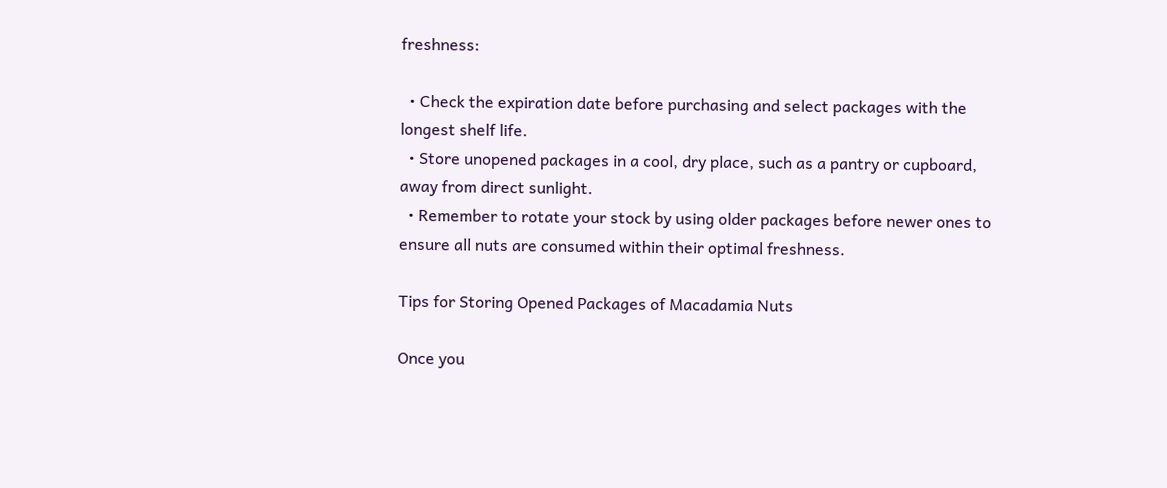freshness:

  • Check the expiration date before purchasing and select packages with the longest shelf life.
  • Store unopened packages in a cool, dry place, such as a pantry or cupboard, away from direct sunlight.
  • Remember to rotate your stock by using older packages before newer ones to ensure all nuts are consumed within their optimal freshness.

Tips for Storing Opened Packages of Macadamia Nuts

Once you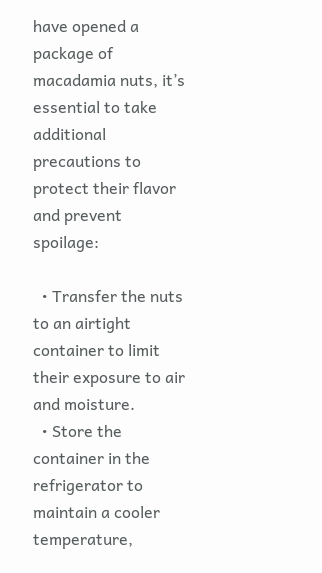have opened a package of macadamia nuts, it’s essential to take additional precautions to protect their flavor and prevent spoilage:

  • Transfer the nuts to an airtight container to limit their exposure to air and moisture.
  • Store the container in the refrigerator to maintain a cooler temperature,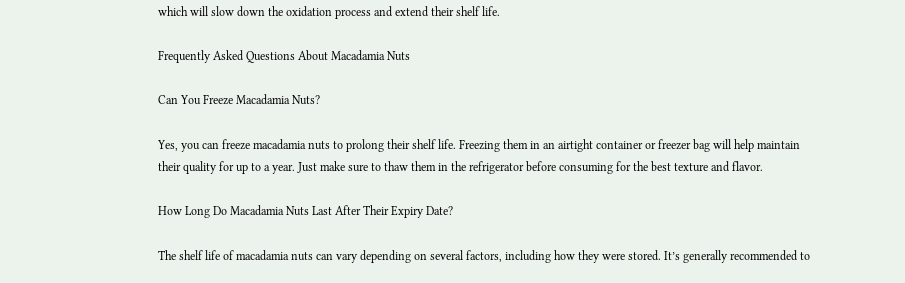which will slow down the oxidation process and extend their shelf life.

Frequently Asked Questions About Macadamia Nuts

Can You Freeze Macadamia Nuts?

Yes, you can freeze macadamia nuts to prolong their shelf life. Freezing them in an airtight container or freezer bag will help maintain their quality for up to a year. Just make sure to thaw them in the refrigerator before consuming for the best texture and flavor.

How Long Do Macadamia Nuts Last After Their Expiry Date?

The shelf life of macadamia nuts can vary depending on several factors, including how they were stored. It’s generally recommended to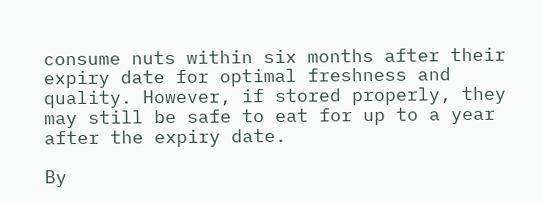consume nuts within six months after their expiry date for optimal freshness and quality. However, if stored properly, they may still be safe to eat for up to a year after the expiry date.

By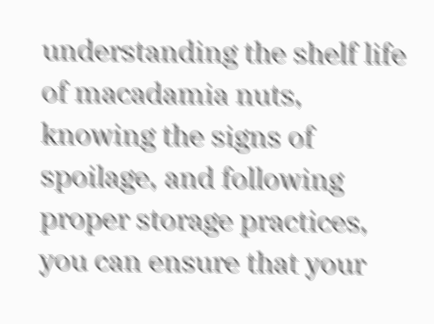understanding the shelf life of macadamia nuts, knowing the signs of spoilage, and following proper storage practices, you can ensure that your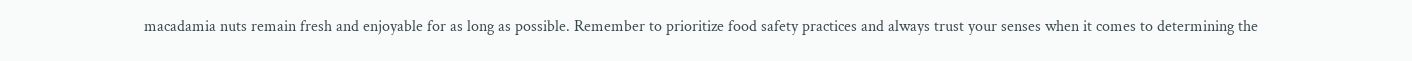macadamia nuts remain fresh and enjoyable for as long as possible. Remember to prioritize food safety practices and always trust your senses when it comes to determining the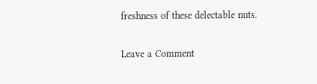freshness of these delectable nuts.

Leave a Comment